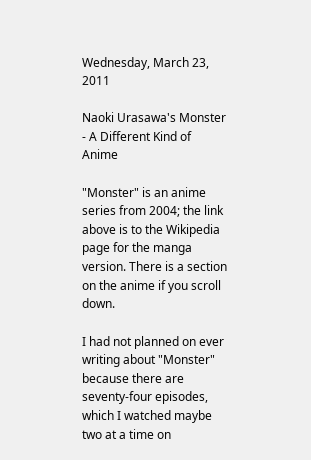Wednesday, March 23, 2011

Naoki Urasawa's Monster - A Different Kind of Anime

"Monster" is an anime series from 2004; the link above is to the Wikipedia page for the manga version. There is a section on the anime if you scroll down.

I had not planned on ever writing about "Monster" because there are seventy-four episodes, which I watched maybe two at a time on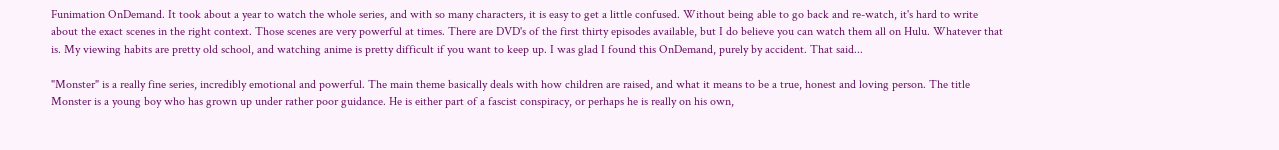Funimation OnDemand. It took about a year to watch the whole series, and with so many characters, it is easy to get a little confused. Without being able to go back and re-watch, it's hard to write about the exact scenes in the right context. Those scenes are very powerful at times. There are DVD's of the first thirty episodes available, but I do believe you can watch them all on Hulu. Whatever that is. My viewing habits are pretty old school, and watching anime is pretty difficult if you want to keep up. I was glad I found this OnDemand, purely by accident. That said...

"Monster" is a really fine series, incredibly emotional and powerful. The main theme basically deals with how children are raised, and what it means to be a true, honest and loving person. The title Monster is a young boy who has grown up under rather poor guidance. He is either part of a fascist conspiracy, or perhaps he is really on his own,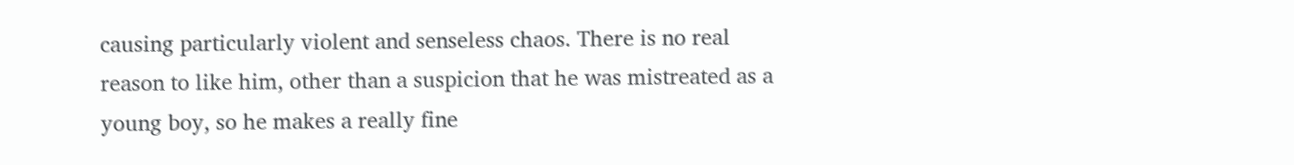causing particularly violent and senseless chaos. There is no real reason to like him, other than a suspicion that he was mistreated as a young boy, so he makes a really fine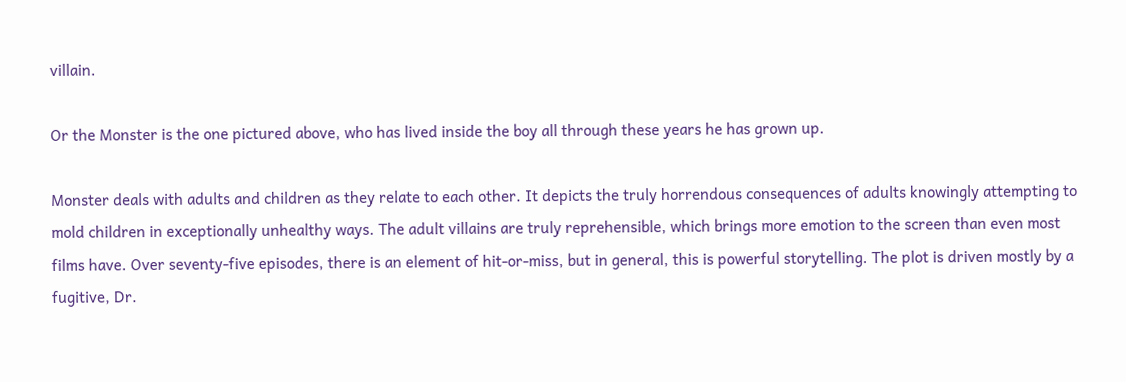villain.

Or the Monster is the one pictured above, who has lived inside the boy all through these years he has grown up.

Monster deals with adults and children as they relate to each other. It depicts the truly horrendous consequences of adults knowingly attempting to mold children in exceptionally unhealthy ways. The adult villains are truly reprehensible, which brings more emotion to the screen than even most films have. Over seventy-five episodes, there is an element of hit-or-miss, but in general, this is powerful storytelling. The plot is driven mostly by a fugitive, Dr.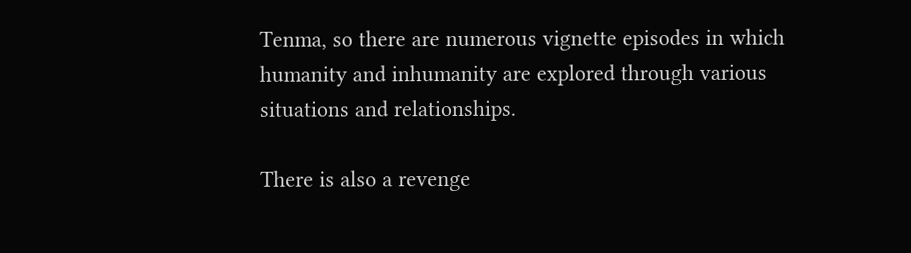Tenma, so there are numerous vignette episodes in which humanity and inhumanity are explored through various situations and relationships.

There is also a revenge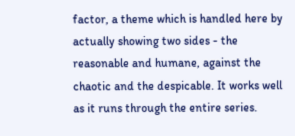factor, a theme which is handled here by actually showing two sides - the reasonable and humane, against the chaotic and the despicable. It works well as it runs through the entire series.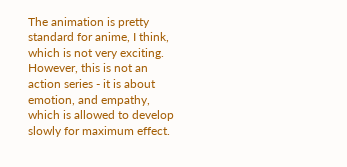The animation is pretty standard for anime, I think, which is not very exciting. However, this is not an action series - it is about emotion, and empathy, which is allowed to develop slowly for maximum effect.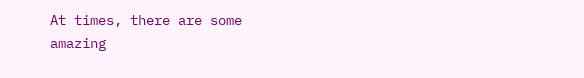At times, there are some amazing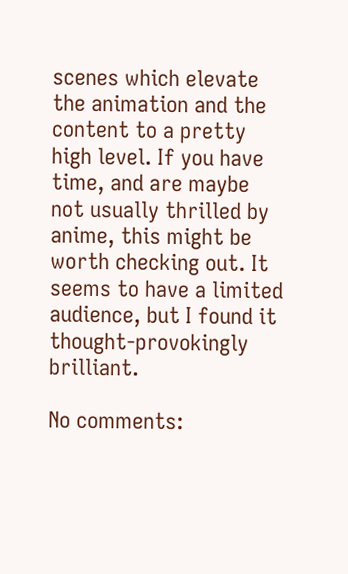scenes which elevate the animation and the content to a pretty high level. If you have time, and are maybe not usually thrilled by anime, this might be worth checking out. It seems to have a limited audience, but I found it thought-provokingly brilliant.

No comments: